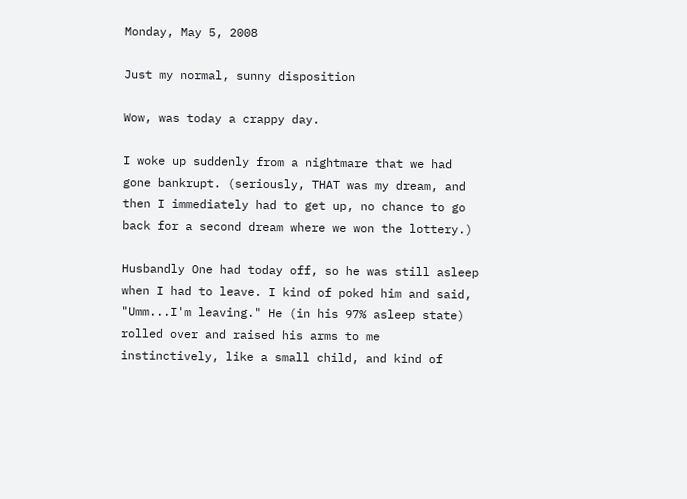Monday, May 5, 2008

Just my normal, sunny disposition

Wow, was today a crappy day.

I woke up suddenly from a nightmare that we had gone bankrupt. (seriously, THAT was my dream, and then I immediately had to get up, no chance to go back for a second dream where we won the lottery.)

Husbandly One had today off, so he was still asleep when I had to leave. I kind of poked him and said, "Umm...I'm leaving." He (in his 97% asleep state) rolled over and raised his arms to me instinctively, like a small child, and kind of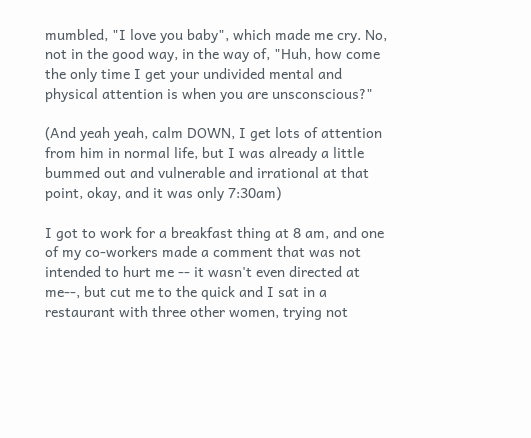mumbled, "I love you baby", which made me cry. No, not in the good way, in the way of, "Huh, how come the only time I get your undivided mental and physical attention is when you are unsconscious?"

(And yeah yeah, calm DOWN, I get lots of attention from him in normal life, but I was already a little bummed out and vulnerable and irrational at that point, okay, and it was only 7:30am)

I got to work for a breakfast thing at 8 am, and one of my co-workers made a comment that was not intended to hurt me -- it wasn't even directed at me--, but cut me to the quick and I sat in a restaurant with three other women, trying not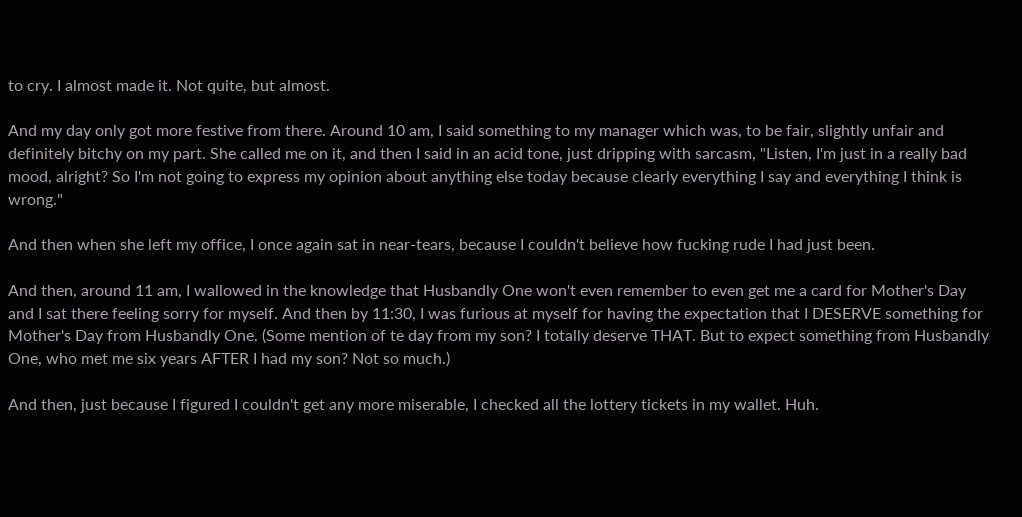to cry. I almost made it. Not quite, but almost.

And my day only got more festive from there. Around 10 am, I said something to my manager which was, to be fair, slightly unfair and definitely bitchy on my part. She called me on it, and then I said in an acid tone, just dripping with sarcasm, "Listen, I'm just in a really bad mood, alright? So I'm not going to express my opinion about anything else today because clearly everything I say and everything I think is wrong."

And then when she left my office, I once again sat in near-tears, because I couldn't believe how fucking rude I had just been.

And then, around 11 am, I wallowed in the knowledge that Husbandly One won't even remember to even get me a card for Mother's Day and I sat there feeling sorry for myself. And then by 11:30, I was furious at myself for having the expectation that I DESERVE something for Mother's Day from Husbandly One. (Some mention of te day from my son? I totally deserve THAT. But to expect something from Husbandly One, who met me six years AFTER I had my son? Not so much.)

And then, just because I figured I couldn't get any more miserable, I checked all the lottery tickets in my wallet. Huh.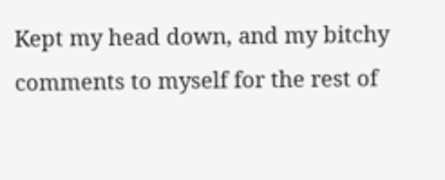Kept my head down, and my bitchy comments to myself for the rest of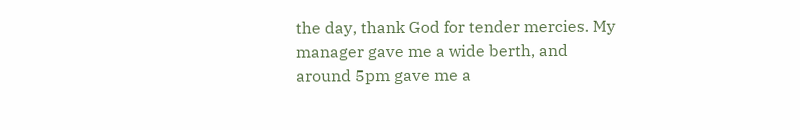the day, thank God for tender mercies. My manager gave me a wide berth, and around 5pm gave me a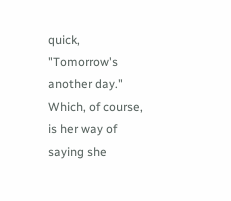quick, "Tomorrow's another day." Which, of course, is her way of saying she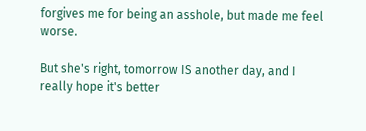forgives me for being an asshole, but made me feel worse.

But she's right, tomorrow IS another day, and I really hope it's better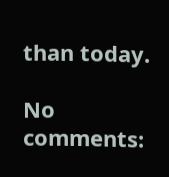than today.

No comments: